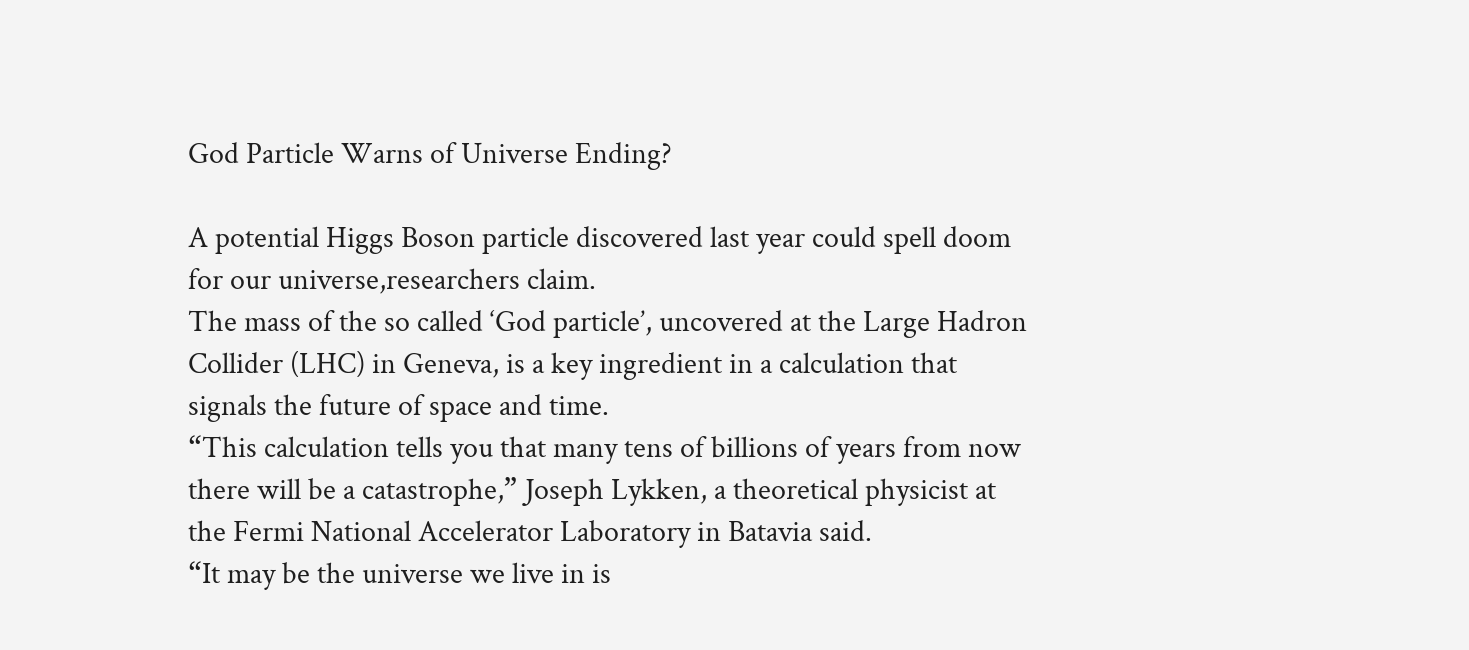God Particle Warns of Universe Ending?

A potential Higgs Boson particle discovered last year could spell doom for our universe,researchers claim.
The mass of the so called ‘God particle’, uncovered at the Large Hadron Collider (LHC) in Geneva, is a key ingredient in a calculation that signals the future of space and time.
“This calculation tells you that many tens of billions of years from now there will be a catastrophe,” Joseph Lykken, a theoretical physicist at the Fermi National Accelerator Laboratory in Batavia said.
“It may be the universe we live in is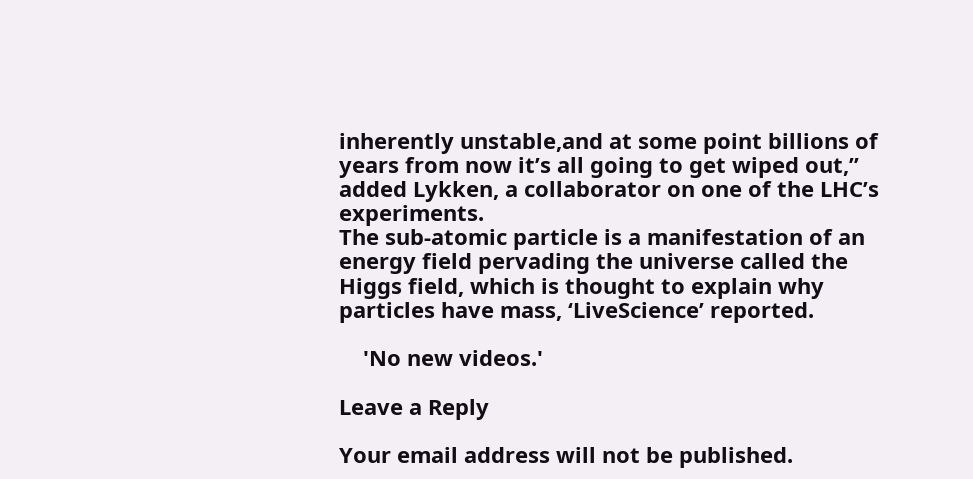inherently unstable,and at some point billions of years from now it’s all going to get wiped out,” added Lykken, a collaborator on one of the LHC’s experiments.
The sub-atomic particle is a manifestation of an energy field pervading the universe called the Higgs field, which is thought to explain why particles have mass, ‘LiveScience’ reported.

    'No new videos.'

Leave a Reply

Your email address will not be published.